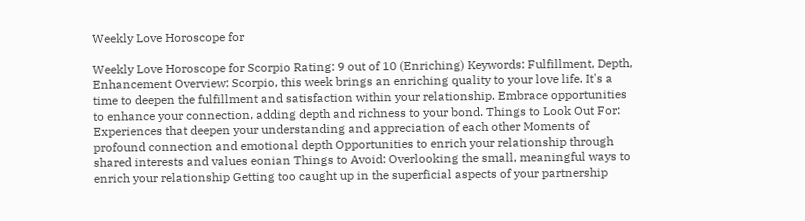Weekly Love Horoscope for

Weekly Love Horoscope for Scorpio Rating: 9 out of 10 (Enriching) Keywords: Fulfillment, Depth, Enhancement Overview: Scorpio, this week brings an enriching quality to your love life. It's a time to deepen the fulfillment and satisfaction within your relationship. Embrace opportunities to enhance your connection, adding depth and richness to your bond. Things to Look Out For: Experiences that deepen your understanding and appreciation of each other Moments of profound connection and emotional depth Opportunities to enrich your relationship through shared interests and values eonian Things to Avoid: Overlooking the small, meaningful ways to enrich your relationship Getting too caught up in the superficial aspects of your partnership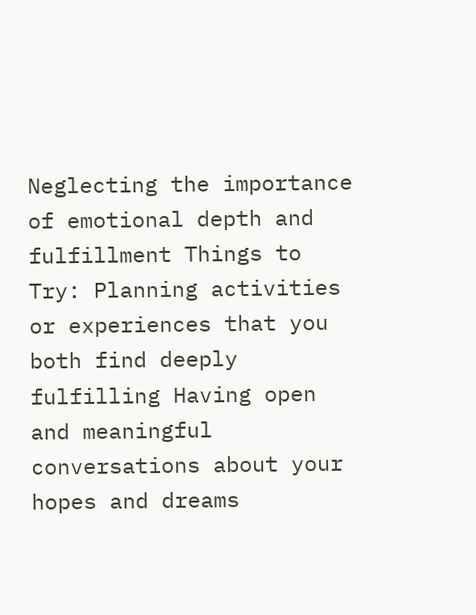Neglecting the importance of emotional depth and fulfillment Things to Try: Planning activities or experiences that you both find deeply fulfilling Having open and meaningful conversations about your hopes and dreams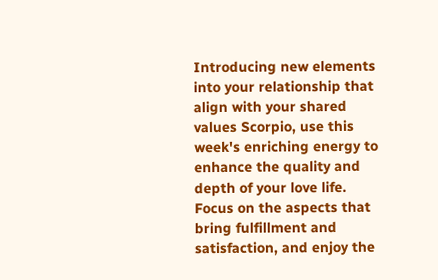Introducing new elements into your relationship that align with your shared values Scorpio, use this week's enriching energy to enhance the quality and depth of your love life. Focus on the aspects that bring fulfillment and satisfaction, and enjoy the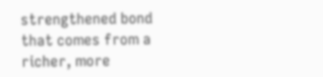strengthened bond that comes from a richer, more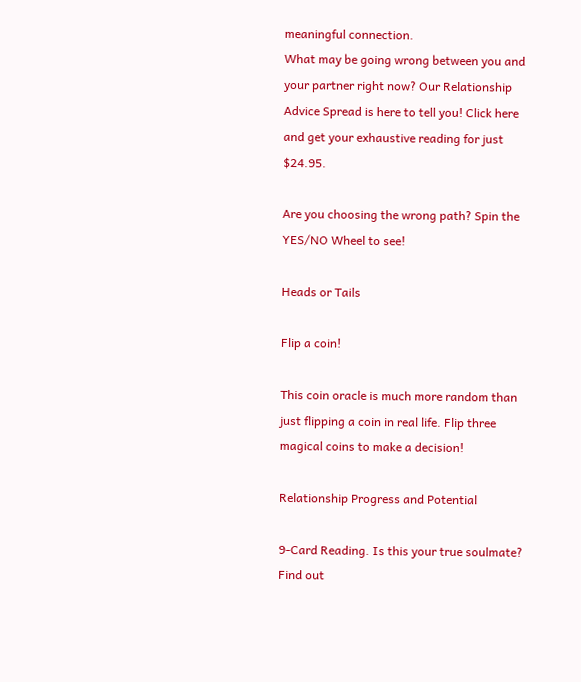meaningful connection.
What may be going wrong between you and your partner right now? Our Relationship Advice Spread is here to tell you! Click here and get your exhaustive reading for just $24.95.

Are you choosing the wrong path? Spin the YES/NO Wheel to see!

Heads or Tails

Flip a coin!

This coin oracle is much more random than just flipping a coin in real life. Flip three magical coins to make a decision!

Relationship Progress and Potential

9-Card Reading. Is this your true soulmate? Find out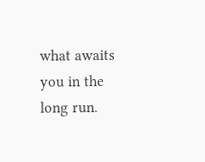what awaits you in the long run.